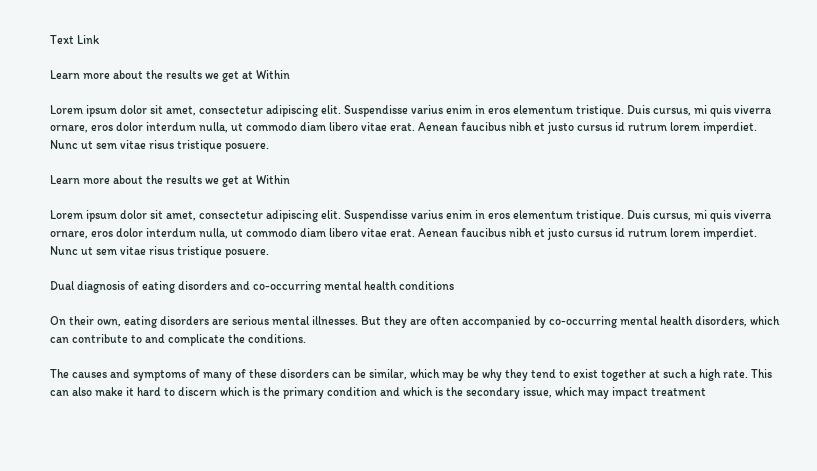Text Link

Learn more about the results we get at Within

Lorem ipsum dolor sit amet, consectetur adipiscing elit. Suspendisse varius enim in eros elementum tristique. Duis cursus, mi quis viverra ornare, eros dolor interdum nulla, ut commodo diam libero vitae erat. Aenean faucibus nibh et justo cursus id rutrum lorem imperdiet. Nunc ut sem vitae risus tristique posuere.

Learn more about the results we get at Within

Lorem ipsum dolor sit amet, consectetur adipiscing elit. Suspendisse varius enim in eros elementum tristique. Duis cursus, mi quis viverra ornare, eros dolor interdum nulla, ut commodo diam libero vitae erat. Aenean faucibus nibh et justo cursus id rutrum lorem imperdiet. Nunc ut sem vitae risus tristique posuere.

Dual diagnosis of eating disorders and co-occurring mental health conditions

On their own, eating disorders are serious mental illnesses. But they are often accompanied by co-occurring mental health disorders, which can contribute to and complicate the conditions.

The causes and symptoms of many of these disorders can be similar, which may be why they tend to exist together at such a high rate. This can also make it hard to discern which is the primary condition and which is the secondary issue, which may impact treatment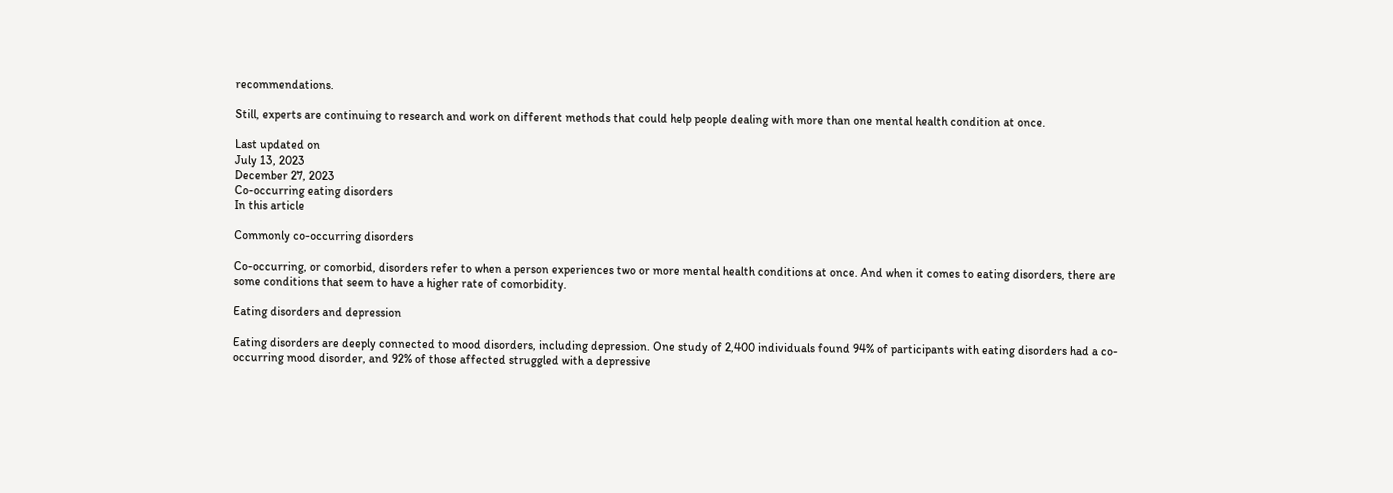recommendations.

Still, experts are continuing to research and work on different methods that could help people dealing with more than one mental health condition at once.

Last updated on
July 13, 2023
December 27, 2023
Co-occurring eating disorders
In this article

Commonly co-occurring disorders

Co-occurring, or comorbid, disorders refer to when a person experiences two or more mental health conditions at once. And when it comes to eating disorders, there are some conditions that seem to have a higher rate of comorbidity.

Eating disorders and depression

Eating disorders are deeply connected to mood disorders, including depression. One study of 2,400 individuals found 94% of participants with eating disorders had a co-occurring mood disorder, and 92% of those affected struggled with a depressive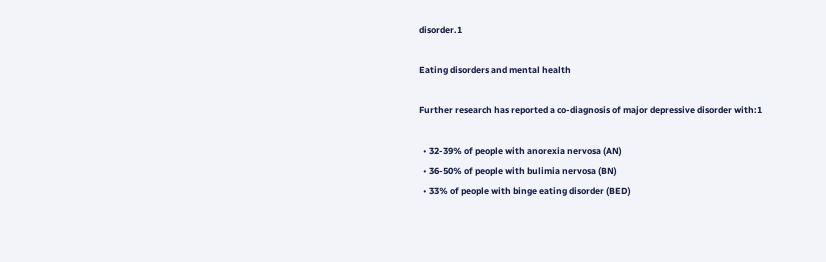disorder.1

Eating disorders and mental health

Further research has reported a co-diagnosis of major depressive disorder with:1

  • 32-39% of people with anorexia nervosa (AN)
  • 36-50% of people with bulimia nervosa (BN)
  • 33% of people with binge eating disorder (BED)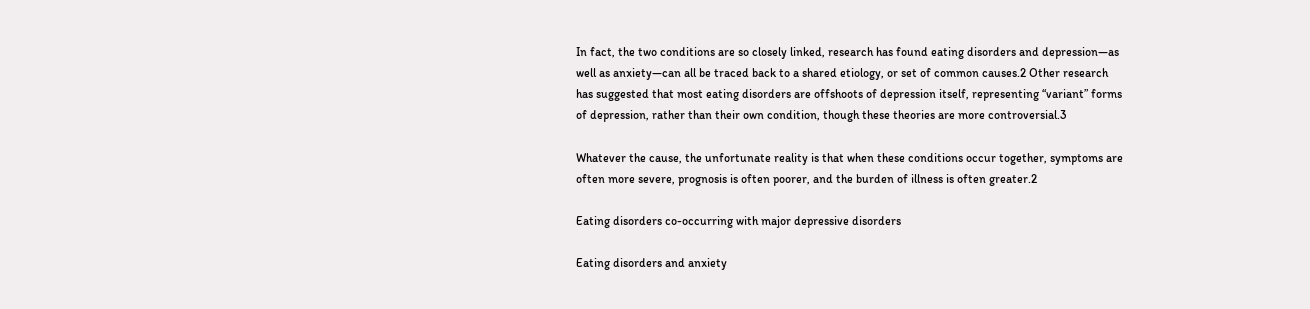In fact, the two conditions are so closely linked, research has found eating disorders and depression—as well as anxiety—can all be traced back to a shared etiology, or set of common causes.2 Other research has suggested that most eating disorders are offshoots of depression itself, representing “variant” forms of depression, rather than their own condition, though these theories are more controversial.3

Whatever the cause, the unfortunate reality is that when these conditions occur together, symptoms are often more severe, prognosis is often poorer, and the burden of illness is often greater.2

Eating disorders co-occurring with major depressive disorders

Eating disorders and anxiety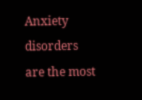Anxiety disorders are the most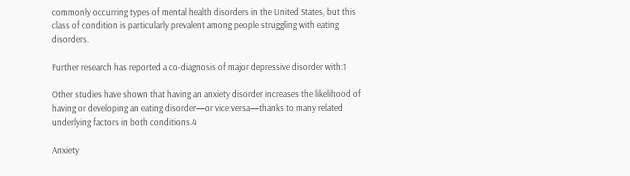commonly occurring types of mental health disorders in the United States, but this class of condition is particularly prevalent among people struggling with eating disorders.

Further research has reported a co-diagnosis of major depressive disorder with:1

Other studies have shown that having an anxiety disorder increases the likelihood of having or developing an eating disorder—or vice versa—thanks to many related underlying factors in both conditions.4

Anxiety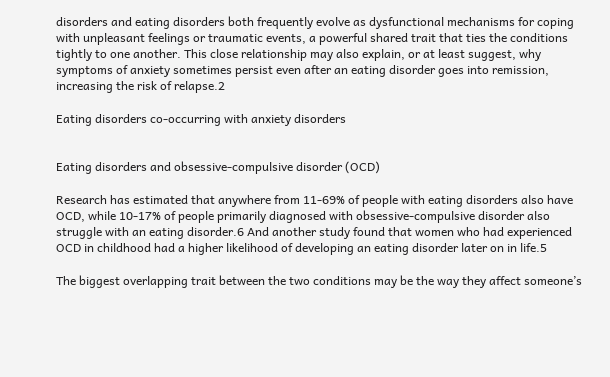disorders and eating disorders both frequently evolve as dysfunctional mechanisms for coping with unpleasant feelings or traumatic events, a powerful shared trait that ties the conditions tightly to one another. This close relationship may also explain, or at least suggest, why symptoms of anxiety sometimes persist even after an eating disorder goes into remission, increasing the risk of relapse.2

Eating disorders co-occurring with anxiety disorders


Eating disorders and obsessive-compulsive disorder (OCD)

Research has estimated that anywhere from 11-69% of people with eating disorders also have OCD, while 10-17% of people primarily diagnosed with obsessive-compulsive disorder also struggle with an eating disorder.6 And another study found that women who had experienced OCD in childhood had a higher likelihood of developing an eating disorder later on in life.5

The biggest overlapping trait between the two conditions may be the way they affect someone’s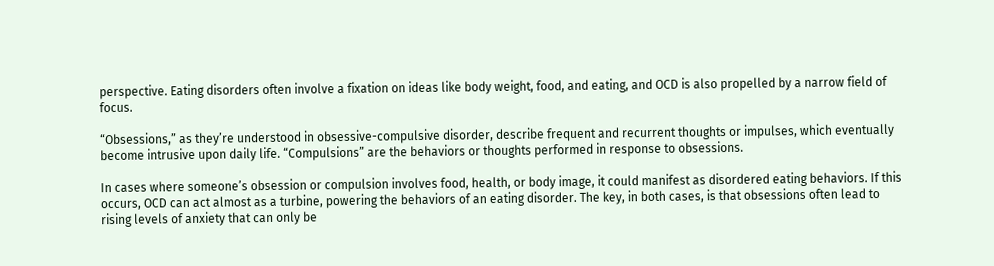perspective. Eating disorders often involve a fixation on ideas like body weight, food, and eating, and OCD is also propelled by a narrow field of focus.

“Obsessions,” as they’re understood in obsessive-compulsive disorder, describe frequent and recurrent thoughts or impulses, which eventually become intrusive upon daily life. “Compulsions” are the behaviors or thoughts performed in response to obsessions.

In cases where someone’s obsession or compulsion involves food, health, or body image, it could manifest as disordered eating behaviors. If this occurs, OCD can act almost as a turbine, powering the behaviors of an eating disorder. The key, in both cases, is that obsessions often lead to rising levels of anxiety that can only be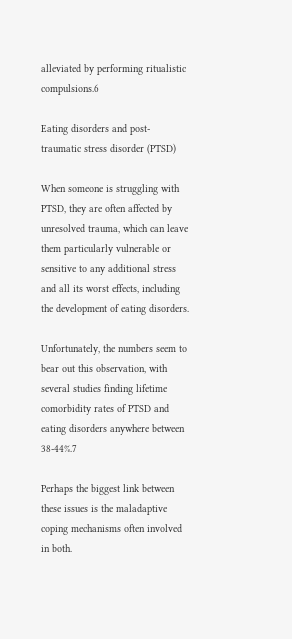alleviated by performing ritualistic compulsions.6

Eating disorders and post-traumatic stress disorder (PTSD)

When someone is struggling with PTSD, they are often affected by unresolved trauma, which can leave them particularly vulnerable or sensitive to any additional stress and all its worst effects, including the development of eating disorders.

Unfortunately, the numbers seem to bear out this observation, with several studies finding lifetime comorbidity rates of PTSD and eating disorders anywhere between 38-44%.7

Perhaps the biggest link between these issues is the maladaptive coping mechanisms often involved in both.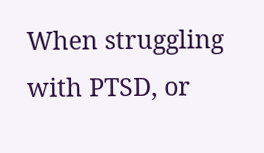When struggling with PTSD, or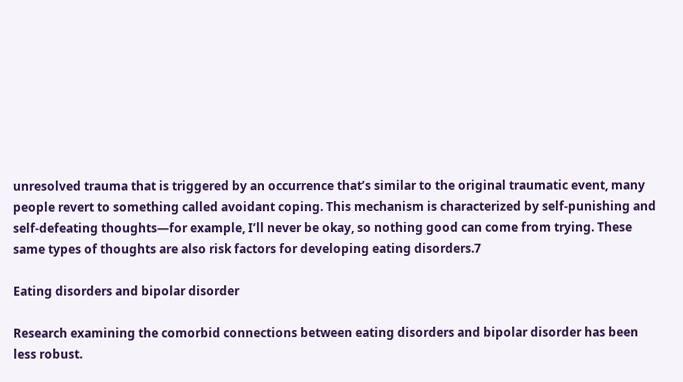unresolved trauma that is triggered by an occurrence that’s similar to the original traumatic event, many people revert to something called avoidant coping. This mechanism is characterized by self-punishing and self-defeating thoughts—for example, I’ll never be okay, so nothing good can come from trying. These same types of thoughts are also risk factors for developing eating disorders.7

Eating disorders and bipolar disorder

Research examining the comorbid connections between eating disorders and bipolar disorder has been less robust.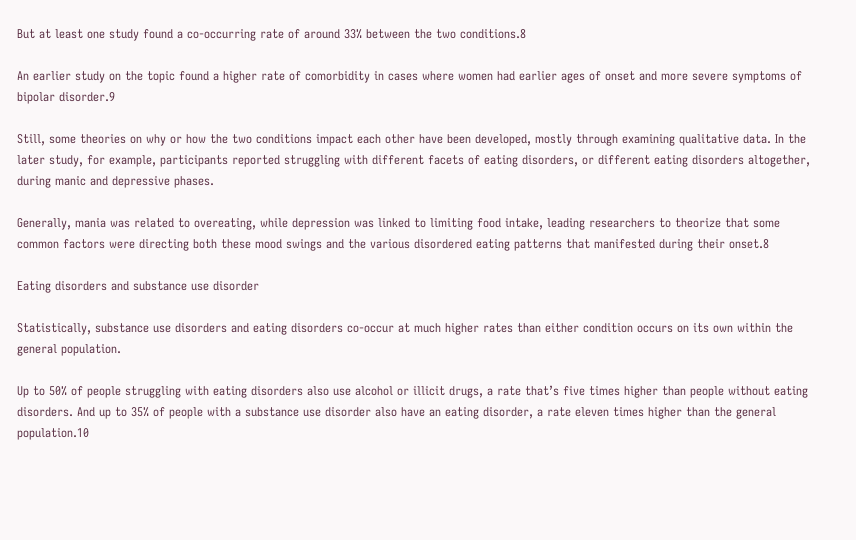But at least one study found a co-occurring rate of around 33% between the two conditions.8

An earlier study on the topic found a higher rate of comorbidity in cases where women had earlier ages of onset and more severe symptoms of bipolar disorder.9

Still, some theories on why or how the two conditions impact each other have been developed, mostly through examining qualitative data. In the later study, for example, participants reported struggling with different facets of eating disorders, or different eating disorders altogether, during manic and depressive phases.

Generally, mania was related to overeating, while depression was linked to limiting food intake, leading researchers to theorize that some common factors were directing both these mood swings and the various disordered eating patterns that manifested during their onset.8

Eating disorders and substance use disorder

Statistically, substance use disorders and eating disorders co-occur at much higher rates than either condition occurs on its own within the general population.

Up to 50% of people struggling with eating disorders also use alcohol or illicit drugs, a rate that’s five times higher than people without eating disorders. And up to 35% of people with a substance use disorder also have an eating disorder, a rate eleven times higher than the general population.10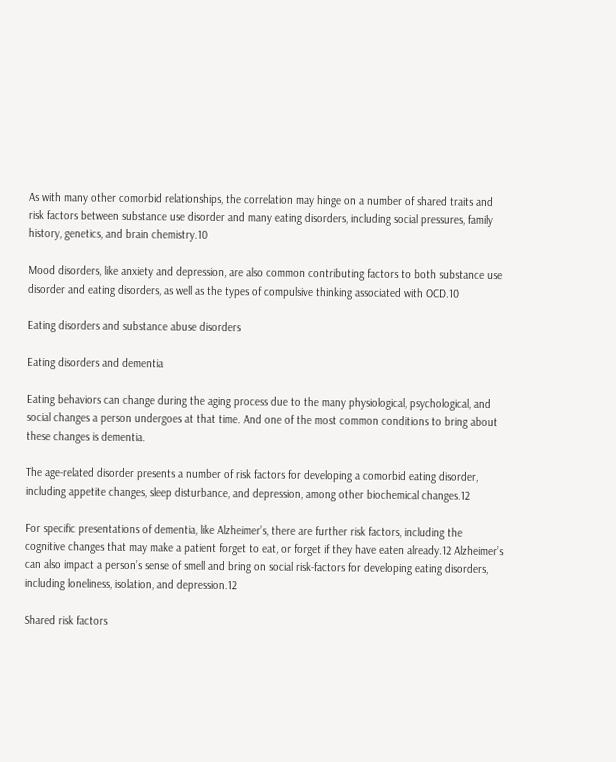As with many other comorbid relationships, the correlation may hinge on a number of shared traits and risk factors between substance use disorder and many eating disorders, including social pressures, family history, genetics, and brain chemistry.10

Mood disorders, like anxiety and depression, are also common contributing factors to both substance use disorder and eating disorders, as well as the types of compulsive thinking associated with OCD.10

Eating disorders and substance abuse disorders

Eating disorders and dementia

Eating behaviors can change during the aging process due to the many physiological, psychological, and social changes a person undergoes at that time. And one of the most common conditions to bring about these changes is dementia.

The age-related disorder presents a number of risk factors for developing a comorbid eating disorder, including appetite changes, sleep disturbance, and depression, among other biochemical changes.12

For specific presentations of dementia, like Alzheimer’s, there are further risk factors, including the cognitive changes that may make a patient forget to eat, or forget if they have eaten already.12 Alzheimer’s can also impact a person’s sense of smell and bring on social risk-factors for developing eating disorders, including loneliness, isolation, and depression.12

Shared risk factors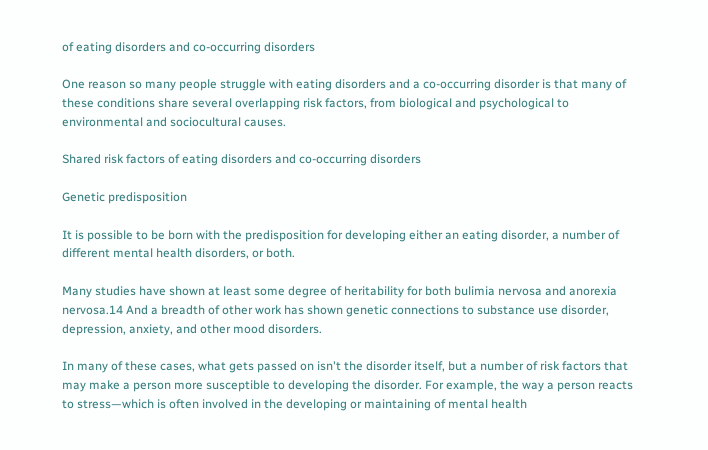of eating disorders and co-occurring disorders

One reason so many people struggle with eating disorders and a co-occurring disorder is that many of these conditions share several overlapping risk factors, from biological and psychological to environmental and sociocultural causes.

Shared risk factors of eating disorders and co-occurring disorders

Genetic predisposition

It is possible to be born with the predisposition for developing either an eating disorder, a number of different mental health disorders, or both.

Many studies have shown at least some degree of heritability for both bulimia nervosa and anorexia nervosa.14 And a breadth of other work has shown genetic connections to substance use disorder, depression, anxiety, and other mood disorders.

In many of these cases, what gets passed on isn't the disorder itself, but a number of risk factors that may make a person more susceptible to developing the disorder. For example, the way a person reacts to stress—which is often involved in the developing or maintaining of mental health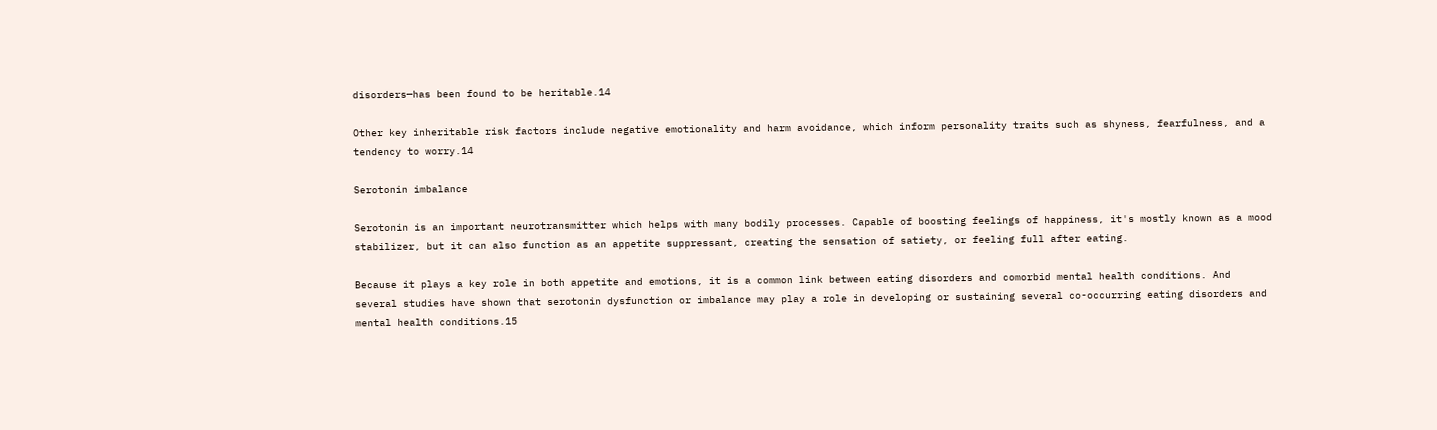disorders—has been found to be heritable.14

Other key inheritable risk factors include negative emotionality and harm avoidance, which inform personality traits such as shyness, fearfulness, and a tendency to worry.14

Serotonin imbalance

Serotonin is an important neurotransmitter which helps with many bodily processes. Capable of boosting feelings of happiness, it's mostly known as a mood stabilizer, but it can also function as an appetite suppressant, creating the sensation of satiety, or feeling full after eating.

Because it plays a key role in both appetite and emotions, it is a common link between eating disorders and comorbid mental health conditions. And several studies have shown that serotonin dysfunction or imbalance may play a role in developing or sustaining several co-occurring eating disorders and mental health conditions.15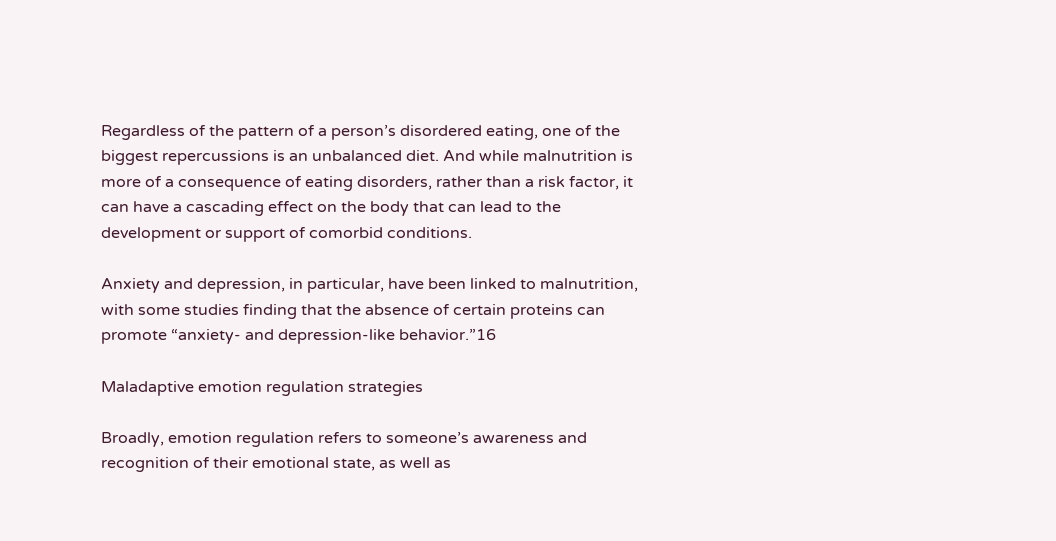Regardless of the pattern of a person’s disordered eating, one of the biggest repercussions is an unbalanced diet. And while malnutrition is more of a consequence of eating disorders, rather than a risk factor, it can have a cascading effect on the body that can lead to the development or support of comorbid conditions.

Anxiety and depression, in particular, have been linked to malnutrition, with some studies finding that the absence of certain proteins can promote “anxiety- and depression-like behavior.”16

Maladaptive emotion regulation strategies

Broadly, emotion regulation refers to someone’s awareness and recognition of their emotional state, as well as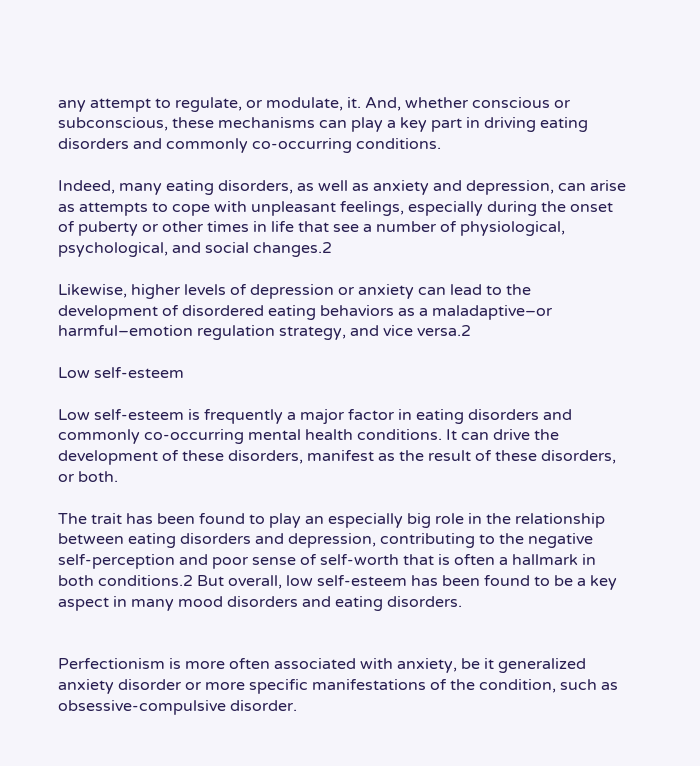any attempt to regulate, or modulate, it. And, whether conscious or subconscious, these mechanisms can play a key part in driving eating disorders and commonly co-occurring conditions.

Indeed, many eating disorders, as well as anxiety and depression, can arise as attempts to cope with unpleasant feelings, especially during the onset of puberty or other times in life that see a number of physiological, psychological, and social changes.2

Likewise, higher levels of depression or anxiety can lead to the development of disordered eating behaviors as a maladaptive–or harmful–emotion regulation strategy, and vice versa.2

Low self-esteem

Low self-esteem is frequently a major factor in eating disorders and commonly co-occurring mental health conditions. It can drive the development of these disorders, manifest as the result of these disorders, or both.

The trait has been found to play an especially big role in the relationship between eating disorders and depression, contributing to the negative self-perception and poor sense of self-worth that is often a hallmark in both conditions.2 But overall, low self-esteem has been found to be a key aspect in many mood disorders and eating disorders.


Perfectionism is more often associated with anxiety, be it generalized anxiety disorder or more specific manifestations of the condition, such as obsessive-compulsive disorder.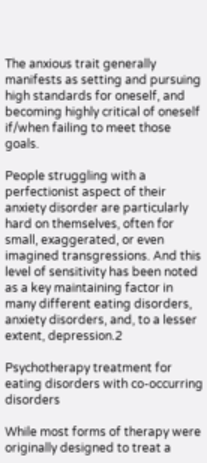The anxious trait generally manifests as setting and pursuing high standards for oneself, and becoming highly critical of oneself if/when failing to meet those goals.

People struggling with a perfectionist aspect of their anxiety disorder are particularly hard on themselves, often for small, exaggerated, or even imagined transgressions. And this level of sensitivity has been noted as a key maintaining factor in many different eating disorders, anxiety disorders, and, to a lesser extent, depression.2

Psychotherapy treatment for eating disorders with co-occurring disorders

While most forms of therapy were originally designed to treat a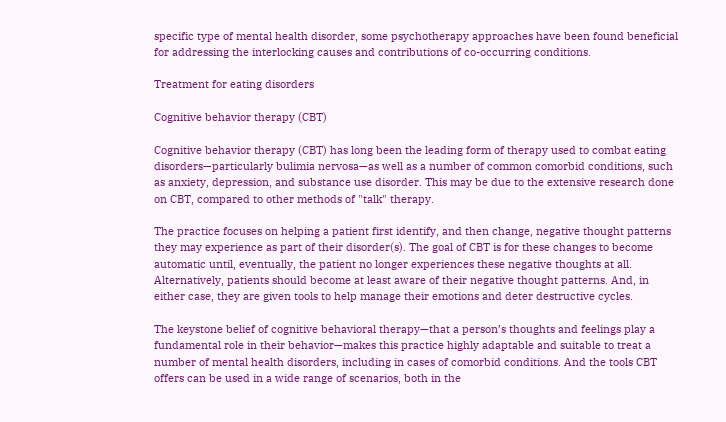specific type of mental health disorder, some psychotherapy approaches have been found beneficial for addressing the interlocking causes and contributions of co-occurring conditions.

Treatment for eating disorders

Cognitive behavior therapy (CBT)

Cognitive behavior therapy (CBT) has long been the leading form of therapy used to combat eating disorders—particularly bulimia nervosa—as well as a number of common comorbid conditions, such as anxiety, depression, and substance use disorder. This may be due to the extensive research done on CBT, compared to other methods of "talk" therapy.

The practice focuses on helping a patient first identify, and then change, negative thought patterns they may experience as part of their disorder(s). The goal of CBT is for these changes to become automatic until, eventually, the patient no longer experiences these negative thoughts at all. Alternatively, patients should become at least aware of their negative thought patterns. And, in either case, they are given tools to help manage their emotions and deter destructive cycles.

The keystone belief of cognitive behavioral therapy—that a person’s thoughts and feelings play a fundamental role in their behavior—makes this practice highly adaptable and suitable to treat a number of mental health disorders, including in cases of comorbid conditions. And the tools CBT offers can be used in a wide range of scenarios, both in the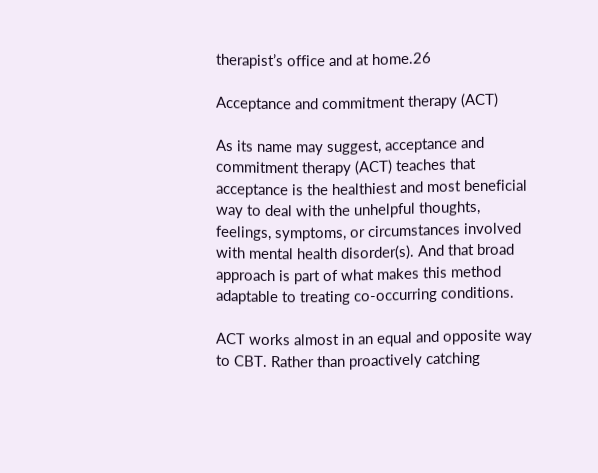therapist’s office and at home.26

Acceptance and commitment therapy (ACT)

As its name may suggest, acceptance and commitment therapy (ACT) teaches that acceptance is the healthiest and most beneficial way to deal with the unhelpful thoughts, feelings, symptoms, or circumstances involved with mental health disorder(s). And that broad approach is part of what makes this method adaptable to treating co-occurring conditions.

ACT works almost in an equal and opposite way to CBT. Rather than proactively catching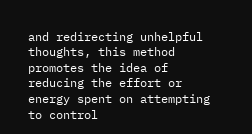and redirecting unhelpful thoughts, this method promotes the idea of reducing the effort or energy spent on attempting to control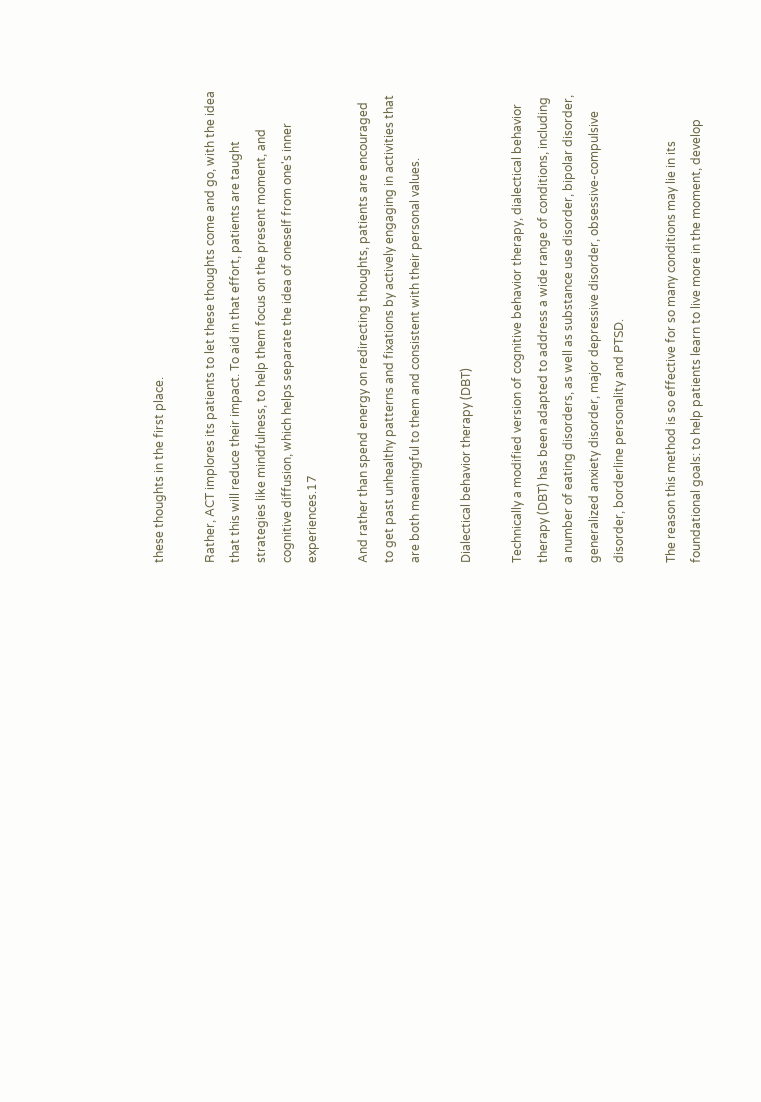these thoughts in the first place.

Rather, ACT implores its patients to let these thoughts come and go, with the idea that this will reduce their impact. To aid in that effort, patients are taught strategies like mindfulness, to help them focus on the present moment, and cognitive diffusion, which helps separate the idea of oneself from one's inner experiences.17

And rather than spend energy on redirecting thoughts, patients are encouraged to get past unhealthy patterns and fixations by actively engaging in activities that are both meaningful to them and consistent with their personal values.

Dialectical behavior therapy (DBT)

Technically a modified version of cognitive behavior therapy, dialectical behavior therapy (DBT) has been adapted to address a wide range of conditions, including a number of eating disorders, as well as substance use disorder, bipolar disorder, generalized anxiety disorder, major depressive disorder, obsessive-compulsive disorder, borderline personality and PTSD.

The reason this method is so effective for so many conditions may lie in its foundational goals: to help patients learn to live more in the moment, develop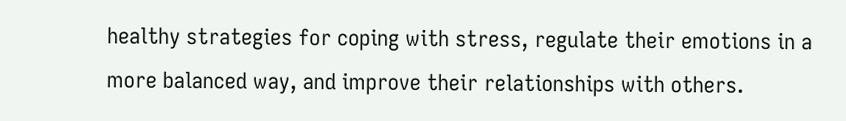healthy strategies for coping with stress, regulate their emotions in a more balanced way, and improve their relationships with others.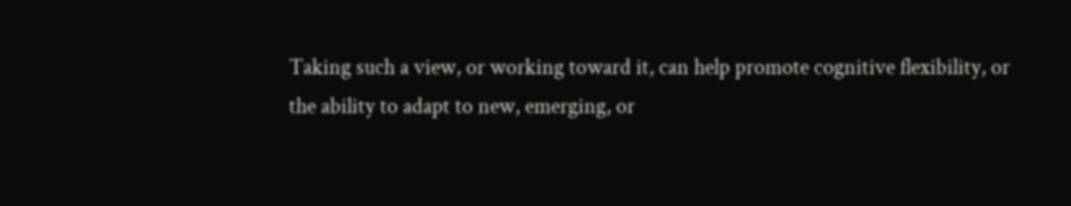Taking such a view, or working toward it, can help promote cognitive flexibility, or the ability to adapt to new, emerging, or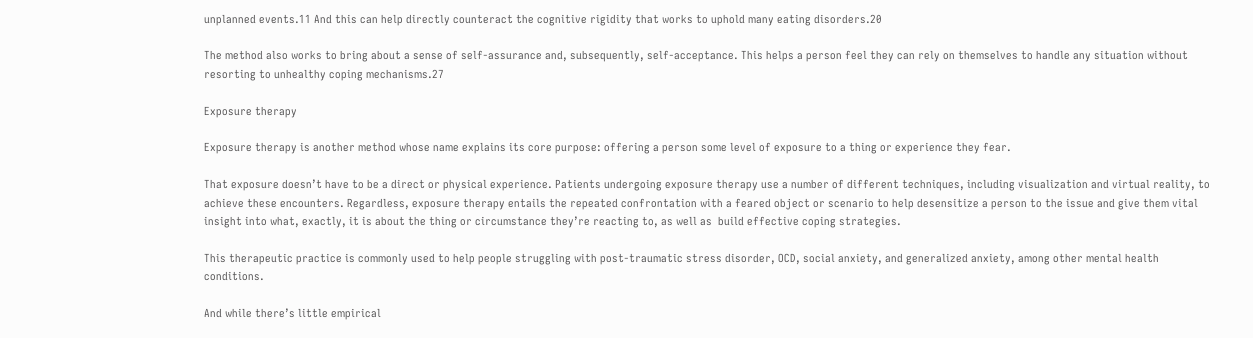unplanned events.11 And this can help directly counteract the cognitive rigidity that works to uphold many eating disorders.20

The method also works to bring about a sense of self-assurance and, subsequently, self-acceptance. This helps a person feel they can rely on themselves to handle any situation without resorting to unhealthy coping mechanisms.27

Exposure therapy

Exposure therapy is another method whose name explains its core purpose: offering a person some level of exposure to a thing or experience they fear.

That exposure doesn’t have to be a direct or physical experience. Patients undergoing exposure therapy use a number of different techniques, including visualization and virtual reality, to achieve these encounters. Regardless, exposure therapy entails the repeated confrontation with a feared object or scenario to help desensitize a person to the issue and give them vital insight into what, exactly, it is about the thing or circumstance they’re reacting to, as well as  build effective coping strategies.

This therapeutic practice is commonly used to help people struggling with post-traumatic stress disorder, OCD, social anxiety, and generalized anxiety, among other mental health conditions.

And while there’s little empirical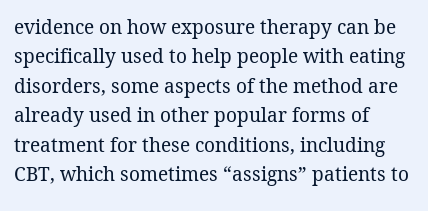evidence on how exposure therapy can be specifically used to help people with eating disorders, some aspects of the method are already used in other popular forms of treatment for these conditions, including CBT, which sometimes “assigns” patients to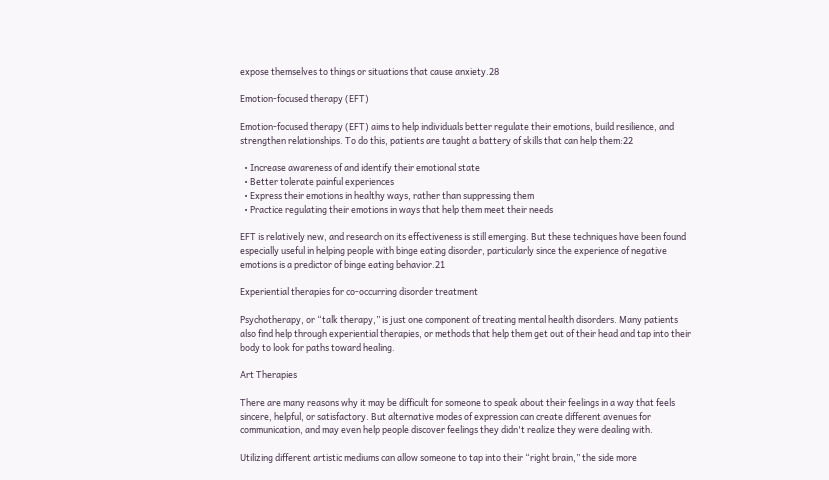expose themselves to things or situations that cause anxiety.28

Emotion-focused therapy (EFT)

Emotion-focused therapy (EFT) aims to help individuals better regulate their emotions, build resilience, and strengthen relationships. To do this, patients are taught a battery of skills that can help them:22

  • Increase awareness of and identify their emotional state
  • Better tolerate painful experiences
  • Express their emotions in healthy ways, rather than suppressing them
  • Practice regulating their emotions in ways that help them meet their needs

EFT is relatively new, and research on its effectiveness is still emerging. But these techniques have been found especially useful in helping people with binge eating disorder, particularly since the experience of negative emotions is a predictor of binge eating behavior.21

Experiential therapies for co-occurring disorder treatment

Psychotherapy, or “talk therapy,” is just one component of treating mental health disorders. Many patients also find help through experiential therapies, or methods that help them get out of their head and tap into their body to look for paths toward healing.

Art Therapies

There are many reasons why it may be difficult for someone to speak about their feelings in a way that feels sincere, helpful, or satisfactory. But alternative modes of expression can create different avenues for communication, and may even help people discover feelings they didn't realize they were dealing with.

Utilizing different artistic mediums can allow someone to tap into their “right brain,” the side more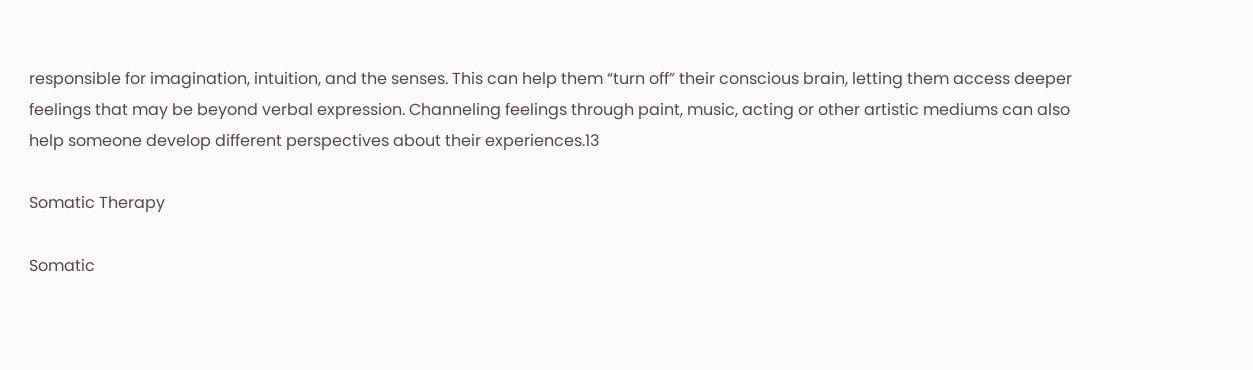responsible for imagination, intuition, and the senses. This can help them “turn off” their conscious brain, letting them access deeper feelings that may be beyond verbal expression. Channeling feelings through paint, music, acting or other artistic mediums can also help someone develop different perspectives about their experiences.13

Somatic Therapy

Somatic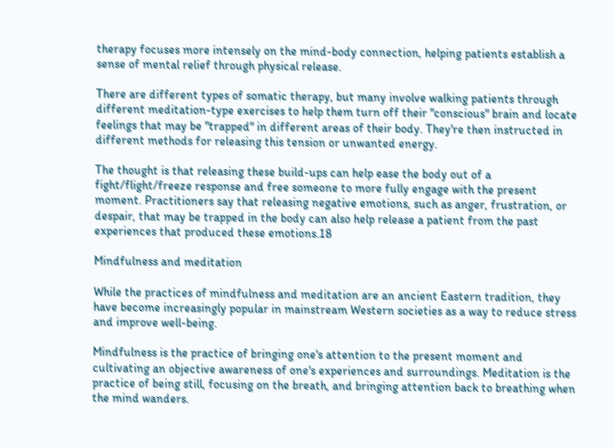therapy focuses more intensely on the mind-body connection, helping patients establish a sense of mental relief through physical release.

There are different types of somatic therapy, but many involve walking patients through different meditation-type exercises to help them turn off their "conscious" brain and locate feelings that may be "trapped" in different areas of their body. They're then instructed in different methods for releasing this tension or unwanted energy.

The thought is that releasing these build-ups can help ease the body out of a fight/flight/freeze response and free someone to more fully engage with the present moment. Practitioners say that releasing negative emotions, such as anger, frustration, or despair, that may be trapped in the body can also help release a patient from the past experiences that produced these emotions.18

Mindfulness and meditation

While the practices of mindfulness and meditation are an ancient Eastern tradition, they have become increasingly popular in mainstream Western societies as a way to reduce stress and improve well-being.

Mindfulness is the practice of bringing one's attention to the present moment and cultivating an objective awareness of one's experiences and surroundings. Meditation is the practice of being still, focusing on the breath, and bringing attention back to breathing when the mind wanders.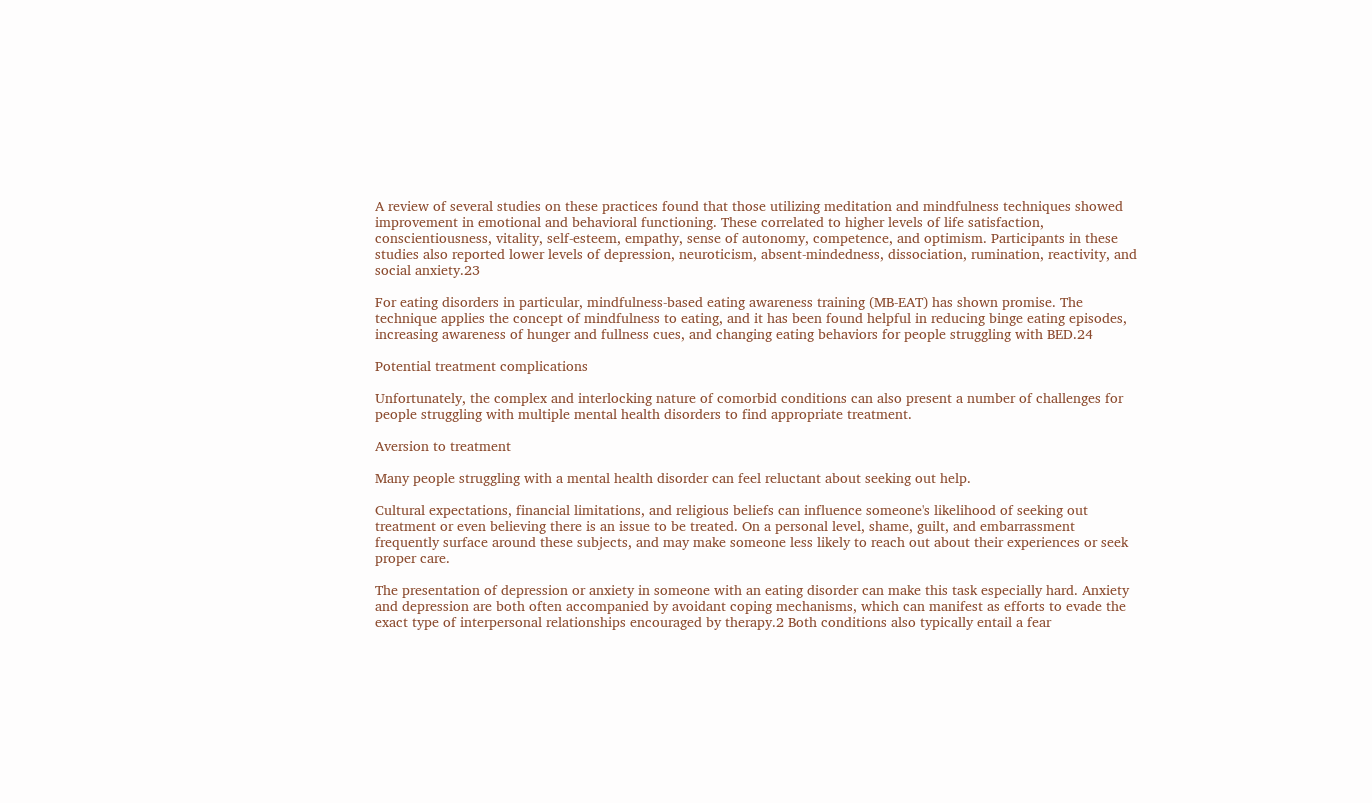A review of several studies on these practices found that those utilizing meditation and mindfulness techniques showed improvement in emotional and behavioral functioning. These correlated to higher levels of life satisfaction, conscientiousness, vitality, self-esteem, empathy, sense of autonomy, competence, and optimism. Participants in these studies also reported lower levels of depression, neuroticism, absent-mindedness, dissociation, rumination, reactivity, and social anxiety.23

For eating disorders in particular, mindfulness-based eating awareness training (MB-EAT) has shown promise. The technique applies the concept of mindfulness to eating, and it has been found helpful in reducing binge eating episodes, increasing awareness of hunger and fullness cues, and changing eating behaviors for people struggling with BED.24

Potential treatment complications

Unfortunately, the complex and interlocking nature of comorbid conditions can also present a number of challenges for people struggling with multiple mental health disorders to find appropriate treatment.

Aversion to treatment

Many people struggling with a mental health disorder can feel reluctant about seeking out help.

Cultural expectations, financial limitations, and religious beliefs can influence someone's likelihood of seeking out treatment or even believing there is an issue to be treated. On a personal level, shame, guilt, and embarrassment frequently surface around these subjects, and may make someone less likely to reach out about their experiences or seek proper care.

The presentation of depression or anxiety in someone with an eating disorder can make this task especially hard. Anxiety and depression are both often accompanied by avoidant coping mechanisms, which can manifest as efforts to evade the exact type of interpersonal relationships encouraged by therapy.2 Both conditions also typically entail a fear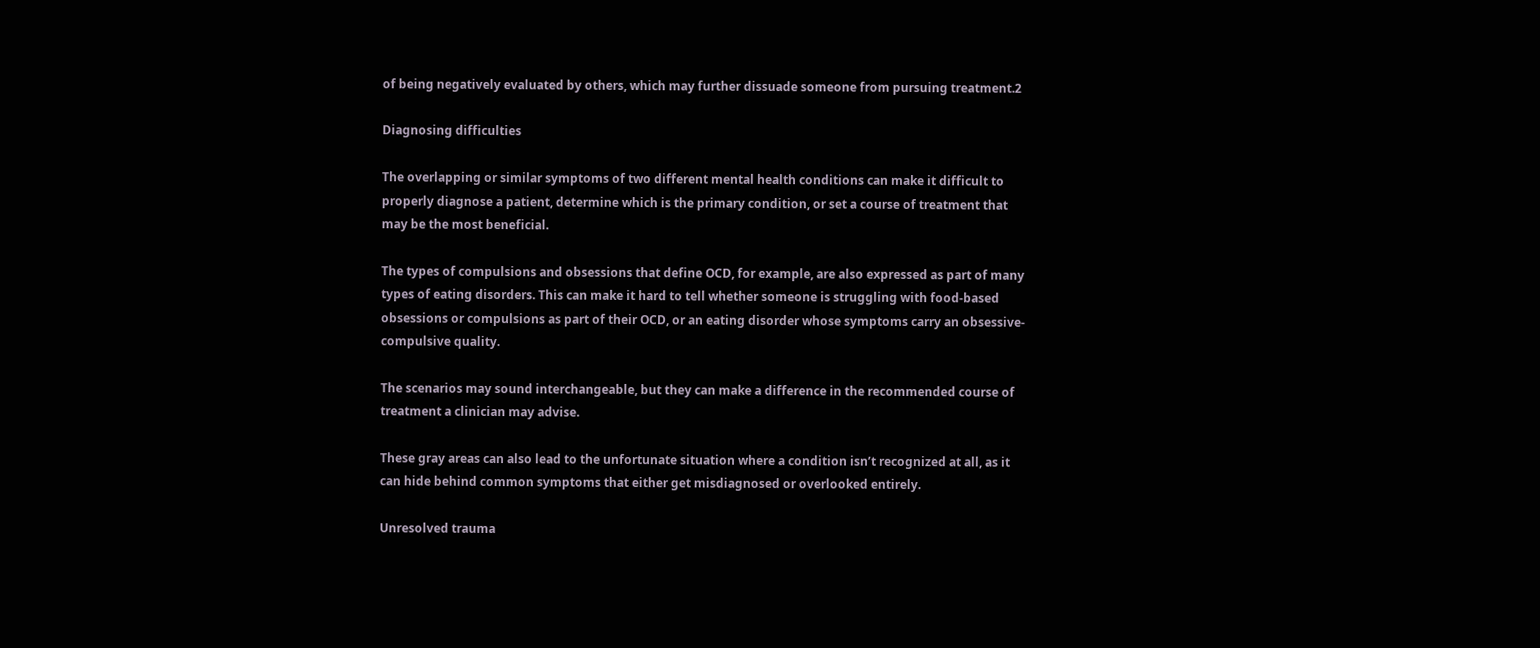of being negatively evaluated by others, which may further dissuade someone from pursuing treatment.2

Diagnosing difficulties

The overlapping or similar symptoms of two different mental health conditions can make it difficult to properly diagnose a patient, determine which is the primary condition, or set a course of treatment that may be the most beneficial.

The types of compulsions and obsessions that define OCD, for example, are also expressed as part of many types of eating disorders. This can make it hard to tell whether someone is struggling with food-based obsessions or compulsions as part of their OCD, or an eating disorder whose symptoms carry an obsessive-compulsive quality.

The scenarios may sound interchangeable, but they can make a difference in the recommended course of treatment a clinician may advise.

These gray areas can also lead to the unfortunate situation where a condition isn’t recognized at all, as it can hide behind common symptoms that either get misdiagnosed or overlooked entirely.

Unresolved trauma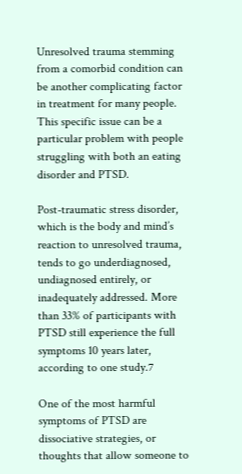Unresolved trauma stemming from a comorbid condition can be another complicating factor in treatment for many people. This specific issue can be a particular problem with people struggling with both an eating disorder and PTSD.

Post-traumatic stress disorder, which is the body and mind’s reaction to unresolved trauma, tends to go underdiagnosed, undiagnosed entirely, or inadequately addressed. More than 33% of participants with PTSD still experience the full symptoms 10 years later, according to one study.7

One of the most harmful symptoms of PTSD are dissociative strategies, or thoughts that allow someone to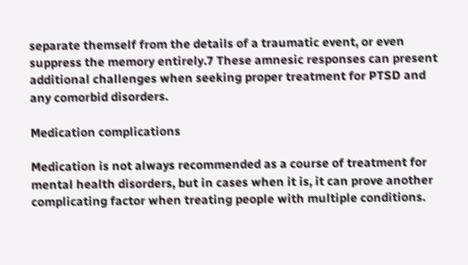separate themself from the details of a traumatic event, or even suppress the memory entirely.7 These amnesic responses can present additional challenges when seeking proper treatment for PTSD and any comorbid disorders.

Medication complications

Medication is not always recommended as a course of treatment for mental health disorders, but in cases when it is, it can prove another complicating factor when treating people with multiple conditions.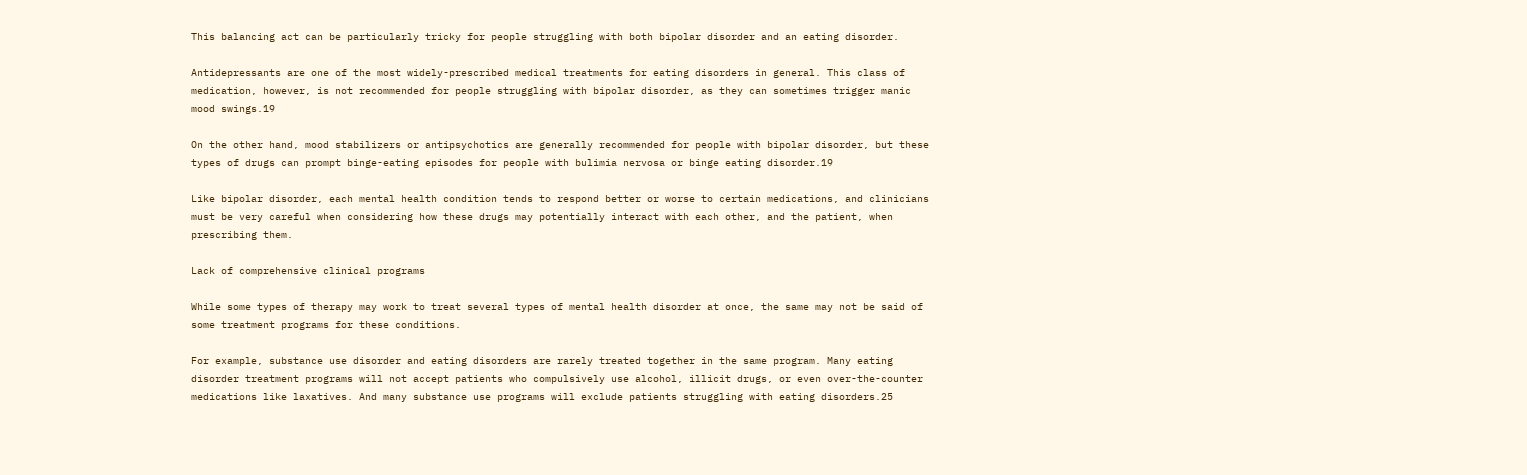This balancing act can be particularly tricky for people struggling with both bipolar disorder and an eating disorder.

Antidepressants are one of the most widely-prescribed medical treatments for eating disorders in general. This class of medication, however, is not recommended for people struggling with bipolar disorder, as they can sometimes trigger manic mood swings.19

On the other hand, mood stabilizers or antipsychotics are generally recommended for people with bipolar disorder, but these types of drugs can prompt binge-eating episodes for people with bulimia nervosa or binge eating disorder.19

Like bipolar disorder, each mental health condition tends to respond better or worse to certain medications, and clinicians must be very careful when considering how these drugs may potentially interact with each other, and the patient, when prescribing them.

Lack of comprehensive clinical programs

While some types of therapy may work to treat several types of mental health disorder at once, the same may not be said of some treatment programs for these conditions.

For example, substance use disorder and eating disorders are rarely treated together in the same program. Many eating disorder treatment programs will not accept patients who compulsively use alcohol, illicit drugs, or even over-the-counter medications like laxatives. And many substance use programs will exclude patients struggling with eating disorders.25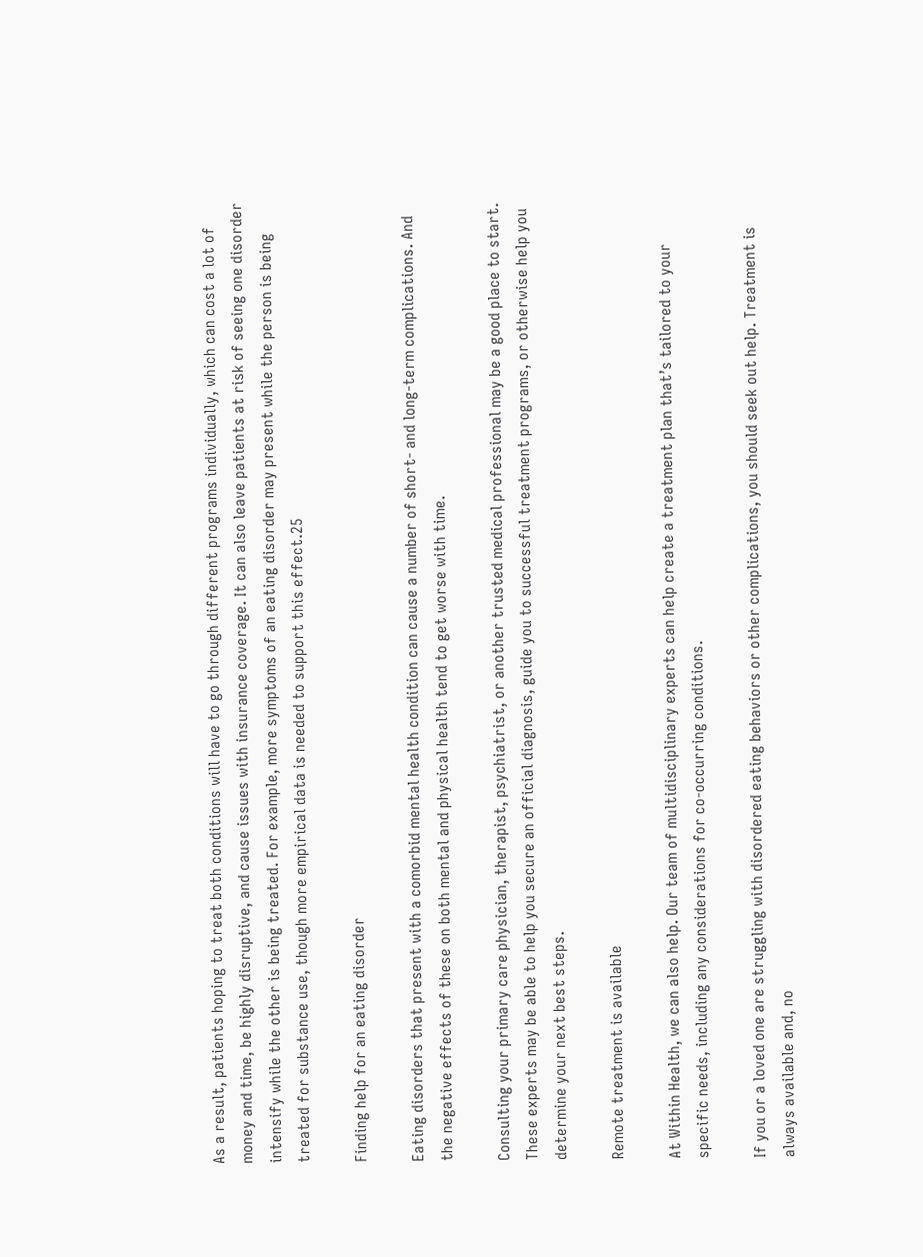As a result, patients hoping to treat both conditions will have to go through different programs individually, which can cost a lot of money and time, be highly disruptive, and cause issues with insurance coverage. It can also leave patients at risk of seeing one disorder intensify while the other is being treated. For example, more symptoms of an eating disorder may present while the person is being treated for substance use, though more empirical data is needed to support this effect.25

Finding help for an eating disorder

Eating disorders that present with a comorbid mental health condition can cause a number of short- and long-term complications. And the negative effects of these on both mental and physical health tend to get worse with time.

Consulting your primary care physician, therapist, psychiatrist, or another trusted medical professional may be a good place to start. These experts may be able to help you secure an official diagnosis, guide you to successful treatment programs, or otherwise help you determine your next best steps.

Remote treatment is available

At Within Health, we can also help. Our team of multidisciplinary experts can help create a treatment plan that’s tailored to your specific needs, including any considerations for co-occurring conditions.

If you or a loved one are struggling with disordered eating behaviors or other complications, you should seek out help. Treatment is always available and, no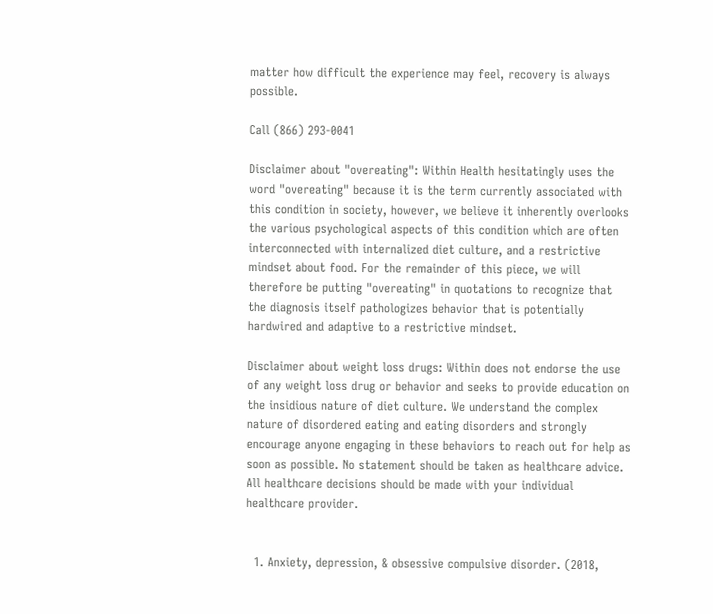matter how difficult the experience may feel, recovery is always possible.

Call (866) 293-0041

Disclaimer about "overeating": Within Health hesitatingly uses the word "overeating" because it is the term currently associated with this condition in society, however, we believe it inherently overlooks the various psychological aspects of this condition which are often interconnected with internalized diet culture, and a restrictive mindset about food. For the remainder of this piece, we will therefore be putting "overeating" in quotations to recognize that the diagnosis itself pathologizes behavior that is potentially hardwired and adaptive to a restrictive mindset.

Disclaimer about weight loss drugs: Within does not endorse the use of any weight loss drug or behavior and seeks to provide education on the insidious nature of diet culture. We understand the complex nature of disordered eating and eating disorders and strongly encourage anyone engaging in these behaviors to reach out for help as soon as possible. No statement should be taken as healthcare advice. All healthcare decisions should be made with your individual healthcare provider.


  1. Anxiety, depression, & obsessive compulsive disorder. (2018,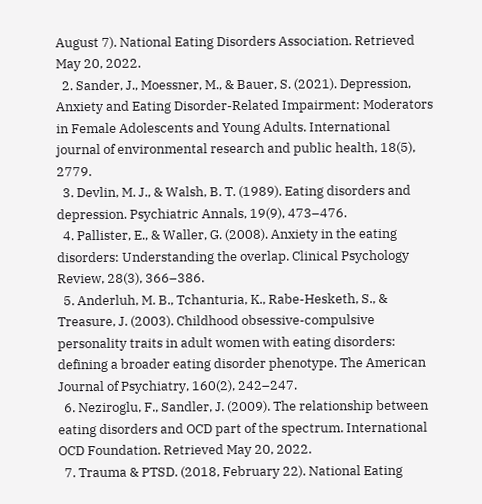August 7). National Eating Disorders Association. Retrieved May 20, 2022.
  2. Sander, J., Moessner, M., & Bauer, S. (2021). Depression, Anxiety and Eating Disorder-Related Impairment: Moderators in Female Adolescents and Young Adults. International journal of environmental research and public health, 18(5), 2779.
  3. Devlin, M. J., & Walsh, B. T. (1989). Eating disorders and depression. Psychiatric Annals, 19(9), 473–476.
  4. Pallister, E., & Waller, G. (2008). Anxiety in the eating disorders: Understanding the overlap. Clinical Psychology Review, 28(3), 366–386.
  5. Anderluh, M. B., Tchanturia, K., Rabe-Hesketh, S., & Treasure, J. (2003). Childhood obsessive-compulsive personality traits in adult women with eating disorders: defining a broader eating disorder phenotype. The American Journal of Psychiatry, 160(2), 242–247.
  6. Neziroglu, F., Sandler, J. (2009). The relationship between eating disorders and OCD part of the spectrum. International OCD Foundation. Retrieved May 20, 2022.
  7. Trauma & PTSD. (2018, February 22). National Eating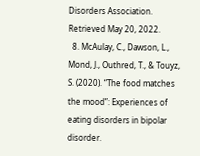Disorders Association. Retrieved May 20, 2022.
  8. McAulay, C., Dawson, L., Mond, J., Outhred, T., & Touyz, S. (2020). “The food matches the mood”: Experiences of eating disorders in bipolar disorder.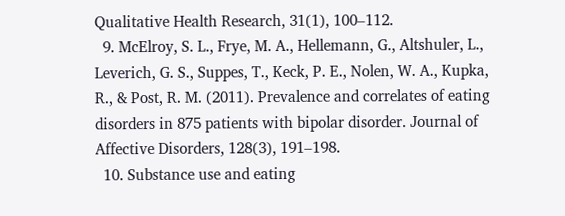Qualitative Health Research, 31(1), 100–112.
  9. McElroy, S. L., Frye, M. A., Hellemann, G., Altshuler, L., Leverich, G. S., Suppes, T., Keck, P. E., Nolen, W. A., Kupka, R., & Post, R. M. (2011). Prevalence and correlates of eating disorders in 875 patients with bipolar disorder. Journal of Affective Disorders, 128(3), 191–198.
  10. Substance use and eating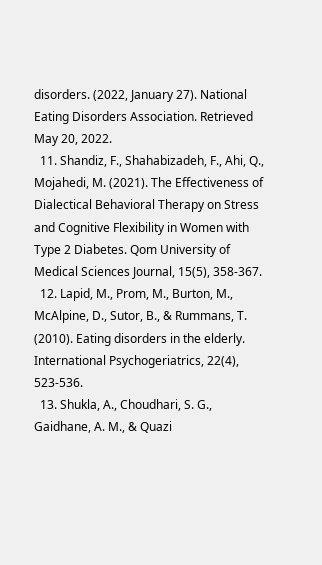disorders. (2022, January 27). National Eating Disorders Association. Retrieved May 20, 2022.
  11. Shandiz, F., Shahabizadeh, F., Ahi, Q., Mojahedi, M. (2021). The Effectiveness of Dialectical Behavioral Therapy on Stress and Cognitive Flexibility in Women with Type 2 Diabetes. Qom University of Medical Sciences Journal, 15(5), 358-367.
  12. Lapid, M., Prom, M., Burton, M., McAlpine, D., Sutor, B., & Rummans, T. (2010). Eating disorders in the elderly. International Psychogeriatrics, 22(4), 523-536.
  13. Shukla, A., Choudhari, S. G., Gaidhane, A. M., & Quazi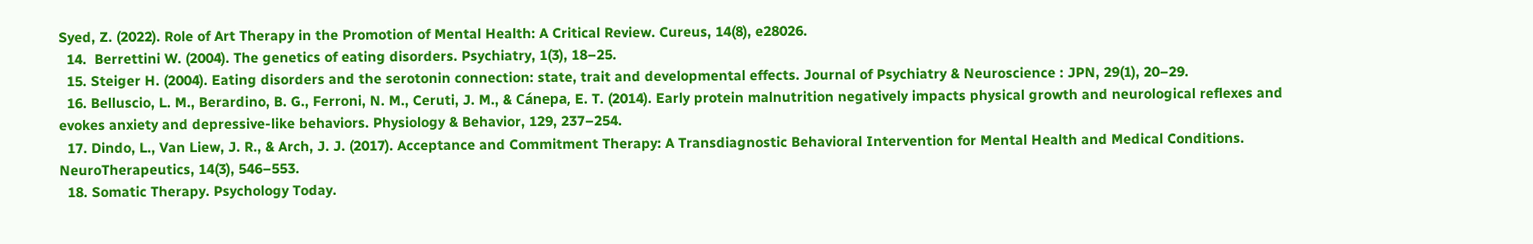Syed, Z. (2022). Role of Art Therapy in the Promotion of Mental Health: A Critical Review. Cureus, 14(8), e28026.
  14.  Berrettini W. (2004). The genetics of eating disorders. Psychiatry, 1(3), 18–25.
  15. Steiger H. (2004). Eating disorders and the serotonin connection: state, trait and developmental effects. Journal of Psychiatry & Neuroscience : JPN, 29(1), 20–29.
  16. Belluscio, L. M., Berardino, B. G., Ferroni, N. M., Ceruti, J. M., & Cánepa, E. T. (2014). Early protein malnutrition negatively impacts physical growth and neurological reflexes and evokes anxiety and depressive-like behaviors. Physiology & Behavior, 129, 237–254.
  17. Dindo, L., Van Liew, J. R., & Arch, J. J. (2017). Acceptance and Commitment Therapy: A Transdiagnostic Behavioral Intervention for Mental Health and Medical Conditions. NeuroTherapeutics, 14(3), 546–553.
  18. Somatic Therapy. Psychology Today.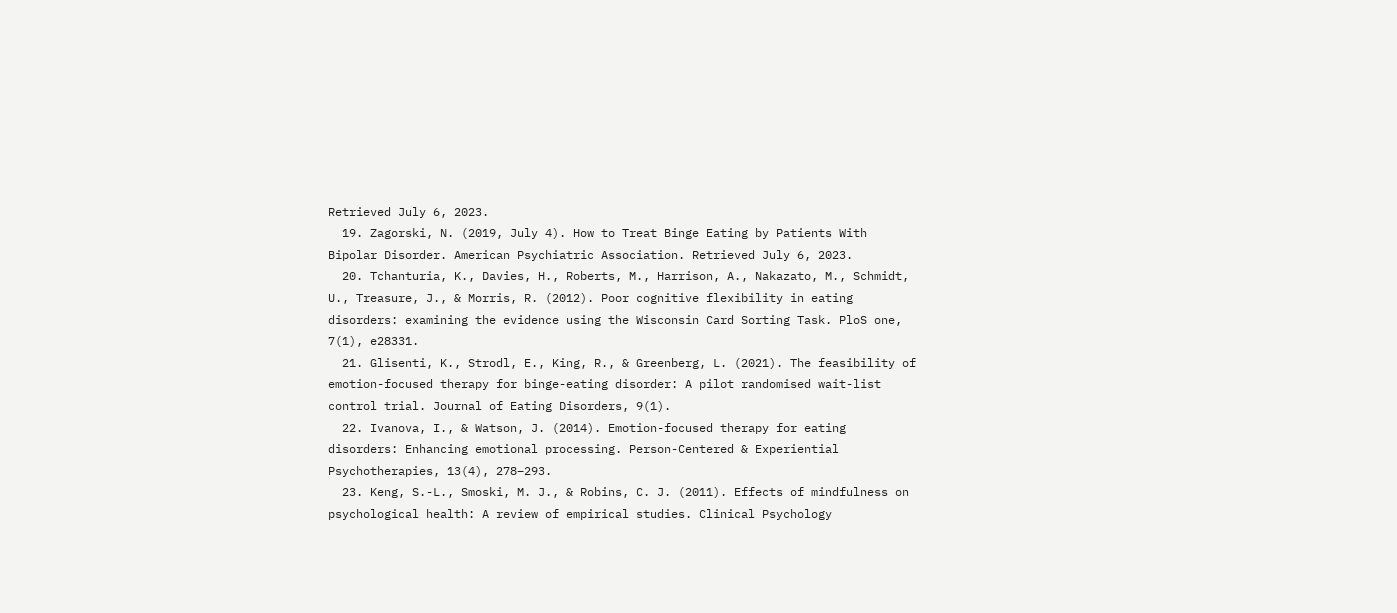Retrieved July 6, 2023.
  19. Zagorski, N. (2019, July 4). How to Treat Binge Eating by Patients With Bipolar Disorder. American Psychiatric Association. Retrieved July 6, 2023.
  20. Tchanturia, K., Davies, H., Roberts, M., Harrison, A., Nakazato, M., Schmidt, U., Treasure, J., & Morris, R. (2012). Poor cognitive flexibility in eating disorders: examining the evidence using the Wisconsin Card Sorting Task. PloS one, 7(1), e28331.
  21. Glisenti, K., Strodl, E., King, R., & Greenberg, L. (2021). The feasibility of emotion-focused therapy for binge-eating disorder: A pilot randomised wait-list control trial. Journal of Eating Disorders, 9(1).
  22. Ivanova, I., & Watson, J. (2014). Emotion-focused therapy for eating disorders: Enhancing emotional processing. Person-Centered & Experiential Psychotherapies, 13(4), 278–293.
  23. Keng, S.-L., Smoski, M. J., & Robins, C. J. (2011). Effects of mindfulness on psychological health: A review of empirical studies. Clinical Psychology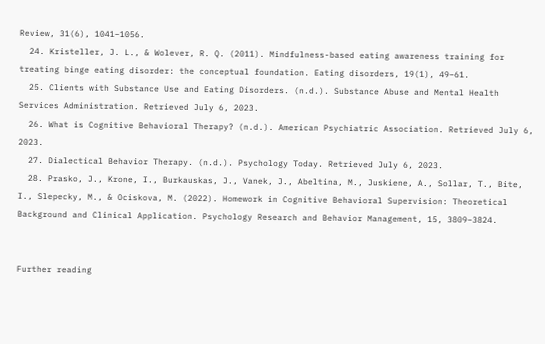Review, 31(6), 1041–1056.
  24. Kristeller, J. L., & Wolever, R. Q. (2011). Mindfulness-based eating awareness training for treating binge eating disorder: the conceptual foundation. Eating disorders, 19(1), 49–61.
  25. Clients with Substance Use and Eating Disorders. (n.d.). Substance Abuse and Mental Health Services Administration. Retrieved July 6, 2023.
  26. What is Cognitive Behavioral Therapy? (n.d.). American Psychiatric Association. Retrieved July 6, 2023.
  27. Dialectical Behavior Therapy. (n.d.). Psychology Today. Retrieved July 6, 2023.
  28. Prasko, J., Krone, I., Burkauskas, J., Vanek, J., Abeltina, M., Juskiene, A., Sollar, T., Bite, I., Slepecky, M., & Ociskova, M. (2022). Homework in Cognitive Behavioral Supervision: Theoretical Background and Clinical Application. Psychology Research and Behavior Management, 15, 3809–3824.


Further reading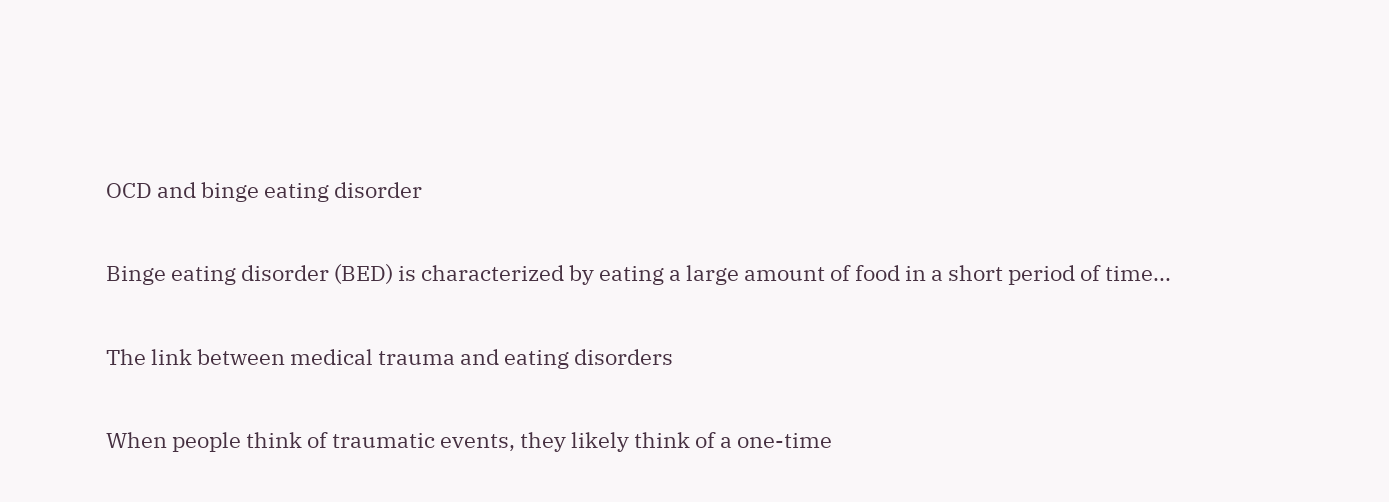OCD and binge eating disorder

Binge eating disorder (BED) is characterized by eating a large amount of food in a short period of time...

The link between medical trauma and eating disorders

When people think of traumatic events, they likely think of a one-time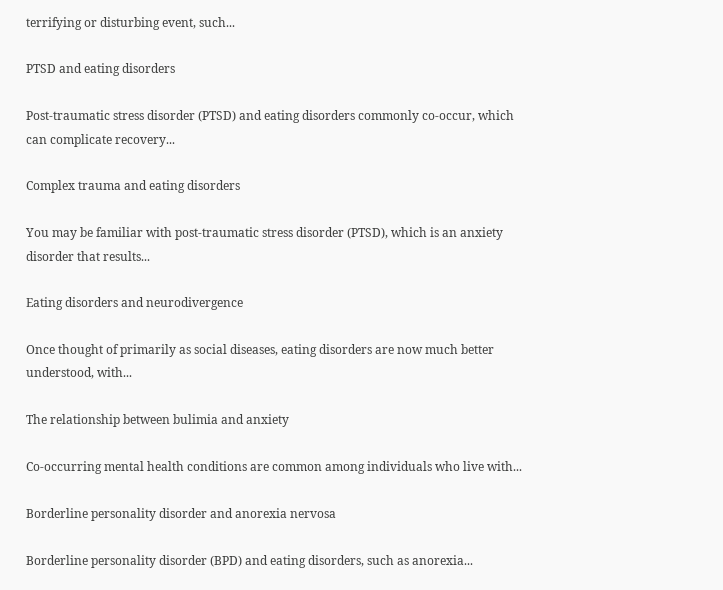terrifying or disturbing event, such...

PTSD and eating disorders

Post-traumatic stress disorder (PTSD) and eating disorders commonly co-occur, which can complicate recovery...

Complex trauma and eating disorders

You may be familiar with post-traumatic stress disorder (PTSD), which is an anxiety disorder that results...

Eating disorders and neurodivergence

Once thought of primarily as social diseases, eating disorders are now much better understood, with...

The relationship between bulimia and anxiety

Co-occurring mental health conditions are common among individuals who live with...

Borderline personality disorder and anorexia nervosa

Borderline personality disorder (BPD) and eating disorders, such as anorexia...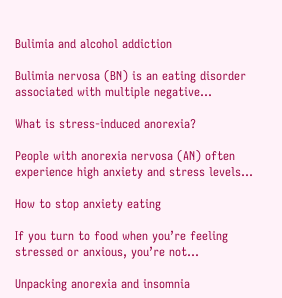Bulimia and alcohol addiction

Bulimia nervosa (BN) is an eating disorder associated with multiple negative...

What is stress-induced anorexia?

People with anorexia nervosa (AN) often experience high anxiety and stress levels...

How to stop anxiety eating

If you turn to food when you’re feeling stressed or anxious, you’re not...

Unpacking anorexia and insomnia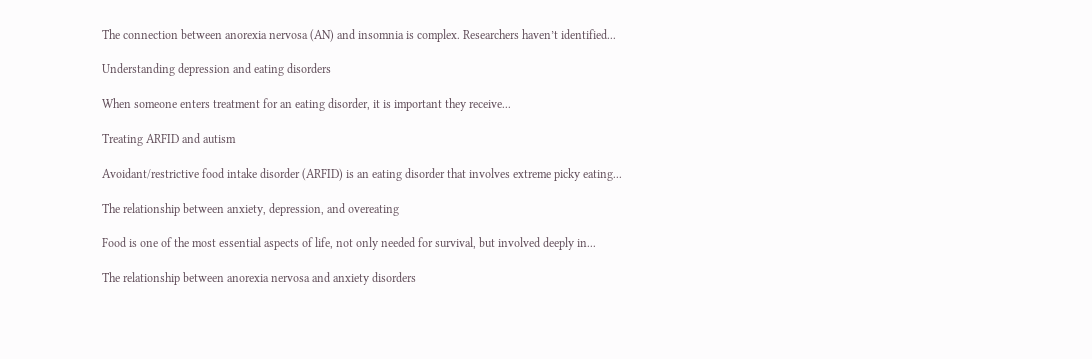The connection between anorexia nervosa (AN) and insomnia is complex. Researchers haven’t identified...

Understanding depression and eating disorders

When someone enters treatment for an eating disorder, it is important they receive...

Treating ARFID and autism

Avoidant/restrictive food intake disorder (ARFID) is an eating disorder that involves extreme picky eating...

The relationship between anxiety, depression, and overeating

Food is one of the most essential aspects of life, not only needed for survival, but involved deeply in...

The relationship between anorexia nervosa and anxiety disorders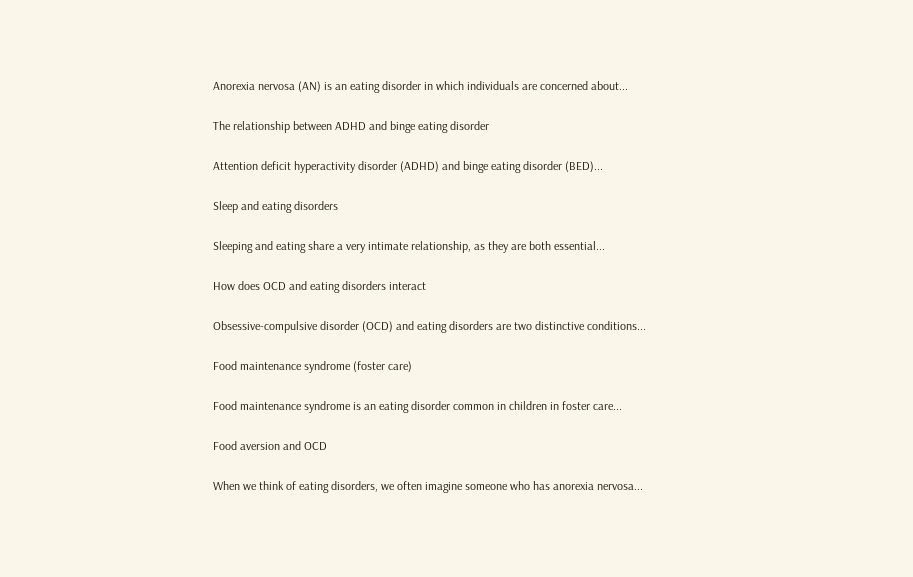Anorexia nervosa (AN) is an eating disorder in which individuals are concerned about...

The relationship between ADHD and binge eating disorder

Attention deficit hyperactivity disorder (ADHD) and binge eating disorder (BED)...

Sleep and eating disorders

Sleeping and eating share a very intimate relationship, as they are both essential...

How does OCD and eating disorders interact

Obsessive-compulsive disorder (OCD) and eating disorders are two distinctive conditions...

Food maintenance syndrome (foster care)

Food maintenance syndrome is an eating disorder common in children in foster care...

Food aversion and OCD

When we think of eating disorders, we often imagine someone who has anorexia nervosa...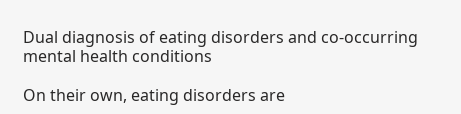Dual diagnosis of eating disorders and co-occurring mental health conditions

On their own, eating disorders are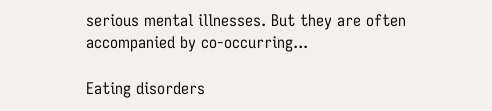serious mental illnesses. But they are often accompanied by co-occurring...

Eating disorders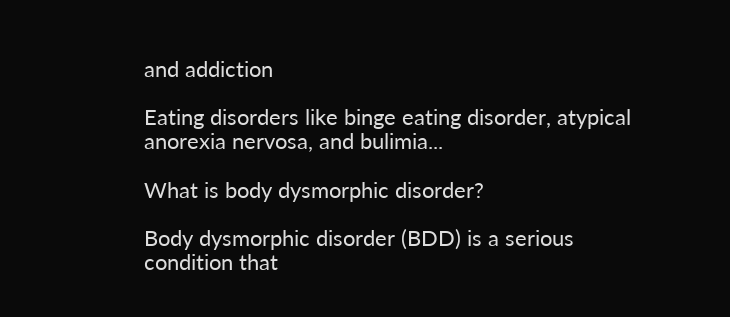and addiction

Eating disorders like binge eating disorder, atypical anorexia nervosa, and bulimia...

What is body dysmorphic disorder?

Body dysmorphic disorder (BDD) is a serious condition that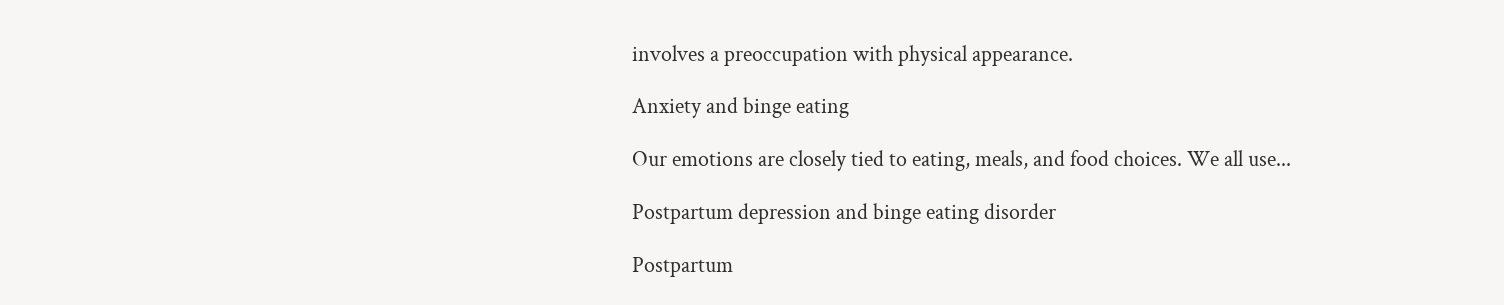involves a preoccupation with physical appearance.

Anxiety and binge eating

Our emotions are closely tied to eating, meals, and food choices. We all use...

Postpartum depression and binge eating disorder

Postpartum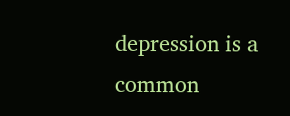depression is a common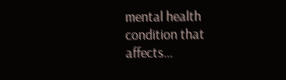mental health condition that affects...